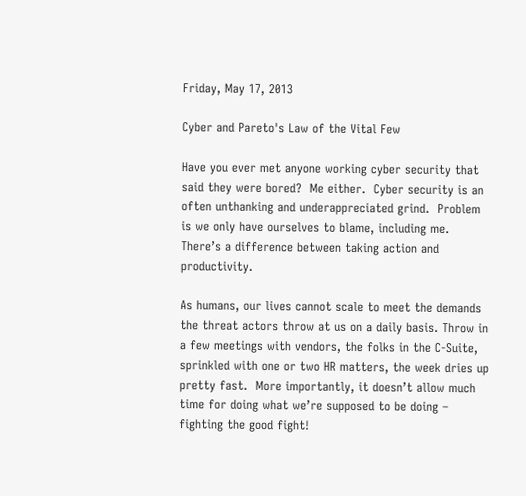Friday, May 17, 2013

Cyber and Pareto's Law of the Vital Few

Have you ever met anyone working cyber security that said they were bored?  Me either.  Cyber security is an often unthanking and underappreciated grind.  Problem is we only have ourselves to blame, including me. There’s a difference between taking action and productivity.

As humans, our lives cannot scale to meet the demands the threat actors throw at us on a daily basis. Throw in a few meetings with vendors, the folks in the C-Suite, sprinkled with one or two HR matters, the week dries up pretty fast.  More importantly, it doesn’t allow much time for doing what we’re supposed to be doing – fighting the good fight!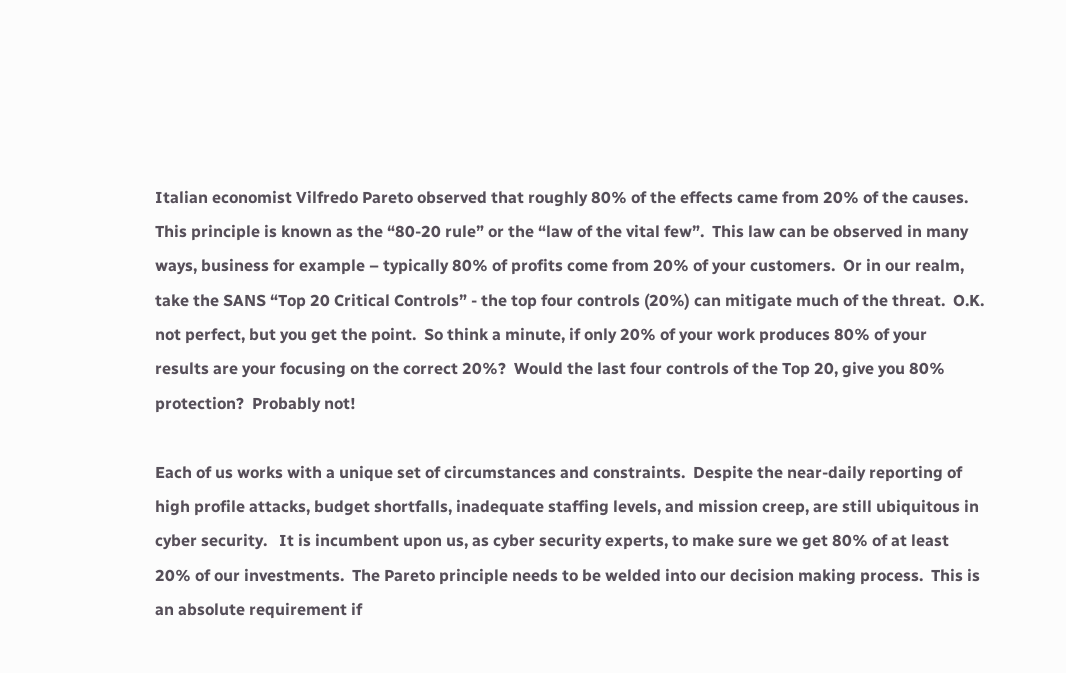Italian economist Vilfredo Pareto observed that roughly 80% of the effects came from 20% of the causes.  This principle is known as the “80-20 rule” or the “law of the vital few”.  This law can be observed in many ways, business for example – typically 80% of profits come from 20% of your customers.  Or in our realm, take the SANS “Top 20 Critical Controls” - the top four controls (20%) can mitigate much of the threat.  O.K. not perfect, but you get the point.  So think a minute, if only 20% of your work produces 80% of your results are your focusing on the correct 20%?  Would the last four controls of the Top 20, give you 80% protection?  Probably not!

Each of us works with a unique set of circumstances and constraints.  Despite the near-daily reporting of high profile attacks, budget shortfalls, inadequate staffing levels, and mission creep, are still ubiquitous in cyber security.   It is incumbent upon us, as cyber security experts, to make sure we get 80% of at least 20% of our investments.  The Pareto principle needs to be welded into our decision making process.  This is an absolute requirement if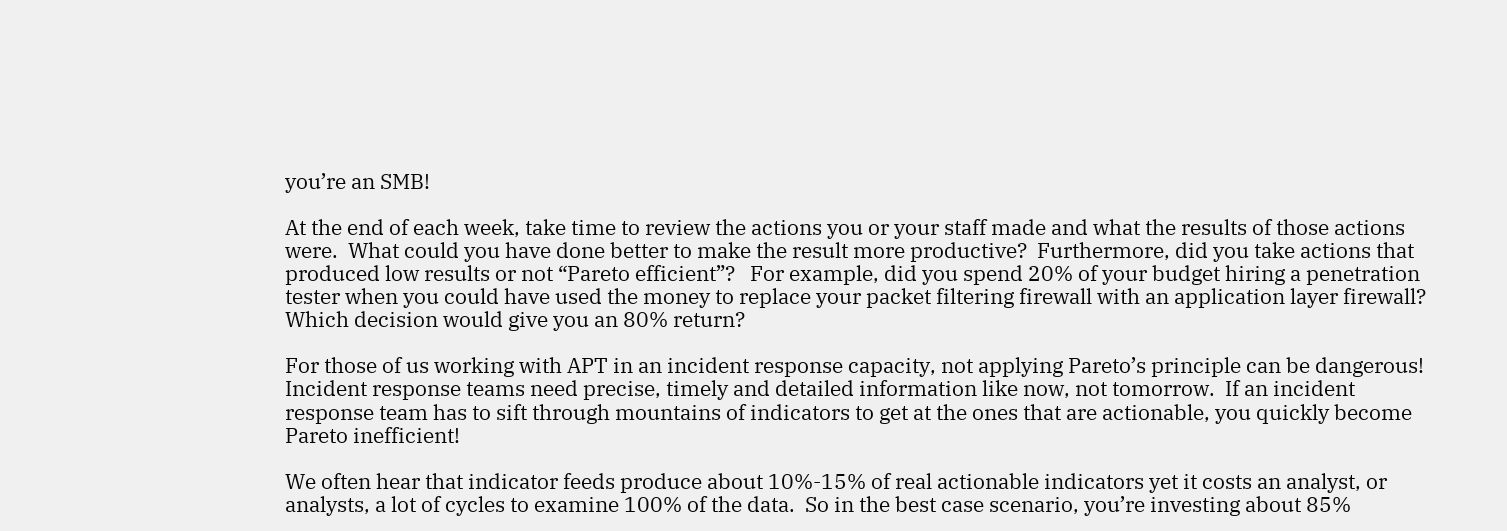you’re an SMB!

At the end of each week, take time to review the actions you or your staff made and what the results of those actions were.  What could you have done better to make the result more productive?  Furthermore, did you take actions that produced low results or not “Pareto efficient”?   For example, did you spend 20% of your budget hiring a penetration tester when you could have used the money to replace your packet filtering firewall with an application layer firewall?  Which decision would give you an 80% return?

For those of us working with APT in an incident response capacity, not applying Pareto’s principle can be dangerous!  Incident response teams need precise, timely and detailed information like now, not tomorrow.  If an incident response team has to sift through mountains of indicators to get at the ones that are actionable, you quickly become Pareto inefficient!

We often hear that indicator feeds produce about 10%-15% of real actionable indicators yet it costs an analyst, or analysts, a lot of cycles to examine 100% of the data.  So in the best case scenario, you’re investing about 85%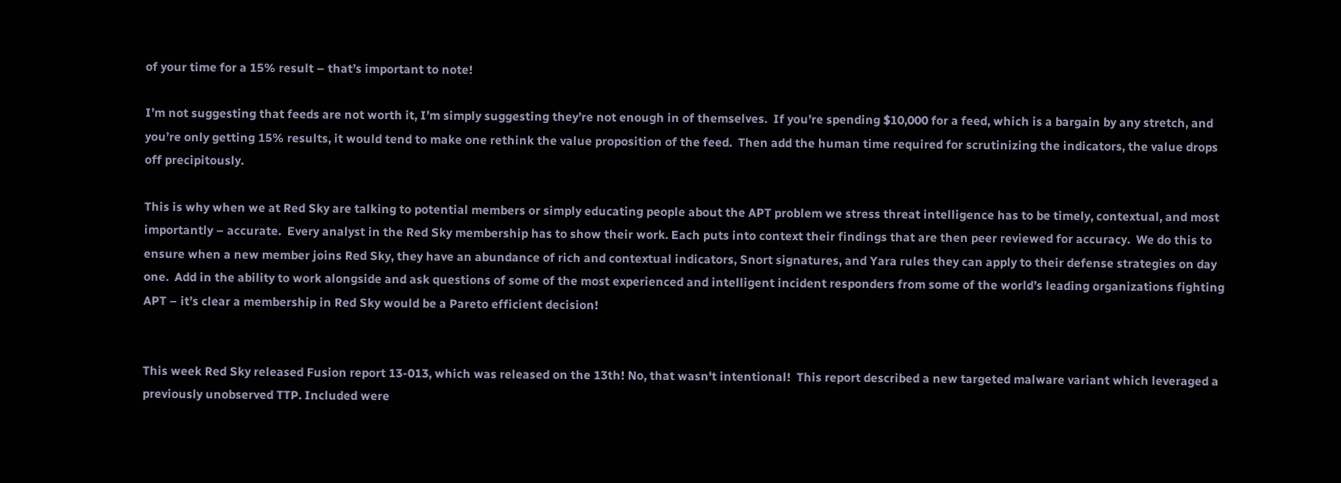of your time for a 15% result – that’s important to note!

I’m not suggesting that feeds are not worth it, I’m simply suggesting they’re not enough in of themselves.  If you’re spending $10,000 for a feed, which is a bargain by any stretch, and you’re only getting 15% results, it would tend to make one rethink the value proposition of the feed.  Then add the human time required for scrutinizing the indicators, the value drops off precipitously.

This is why when we at Red Sky are talking to potential members or simply educating people about the APT problem we stress threat intelligence has to be timely, contextual, and most importantly – accurate.  Every analyst in the Red Sky membership has to show their work. Each puts into context their findings that are then peer reviewed for accuracy.  We do this to ensure when a new member joins Red Sky, they have an abundance of rich and contextual indicators, Snort signatures, and Yara rules they can apply to their defense strategies on day one.  Add in the ability to work alongside and ask questions of some of the most experienced and intelligent incident responders from some of the world’s leading organizations fighting APT – it’s clear a membership in Red Sky would be a Pareto efficient decision!


This week Red Sky released Fusion report 13-013, which was released on the 13th! No, that wasn't intentional!  This report described a new targeted malware variant which leveraged a previously unobserved TTP. Included were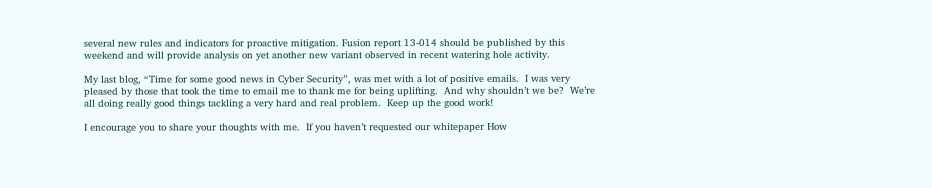several new rules and indicators for proactive mitigation. Fusion report 13-014 should be published by this weekend and will provide analysis on yet another new variant observed in recent watering hole activity.

My last blog, “Time for some good news in Cyber Security”, was met with a lot of positive emails.  I was very pleased by those that took the time to email me to thank me for being uplifting.  And why shouldn’t we be?  We’re all doing really good things tackling a very hard and real problem.  Keep up the good work!

I encourage you to share your thoughts with me.  If you haven’t requested our whitepaper How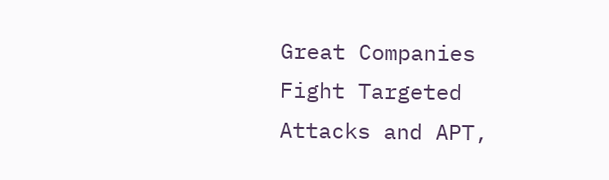Great Companies Fight Targeted Attacks and APT,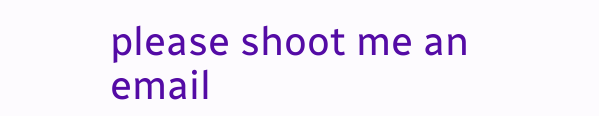please shoot me an email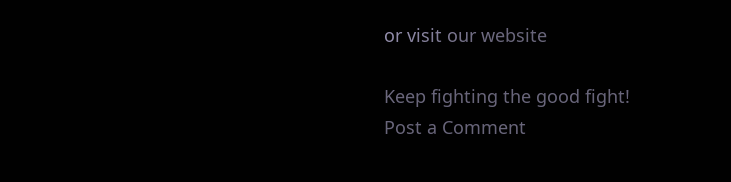or visit our website

Keep fighting the good fight!
Post a Comment